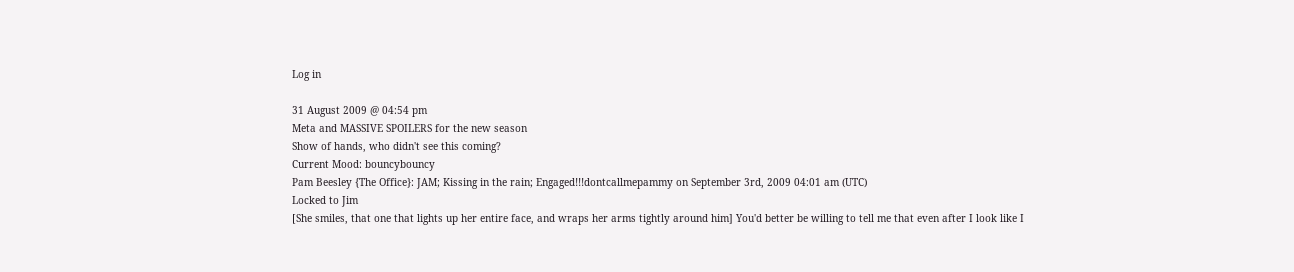Log in

31 August 2009 @ 04:54 pm
Meta and MASSIVE SPOILERS for the new season
Show of hands, who didn't see this coming?
Current Mood: bouncybouncy
Pam Beesley {The Office}: JAM; Kissing in the rain; Engaged!!!dontcallmepammy on September 3rd, 2009 04:01 am (UTC)
Locked to Jim
[She smiles, that one that lights up her entire face, and wraps her arms tightly around him] You'd better be willing to tell me that even after I look like I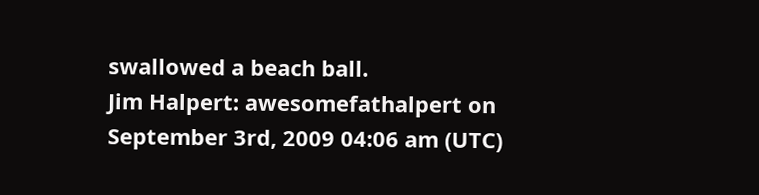swallowed a beach ball.
Jim Halpert: awesomefathalpert on September 3rd, 2009 04:06 am (UTC)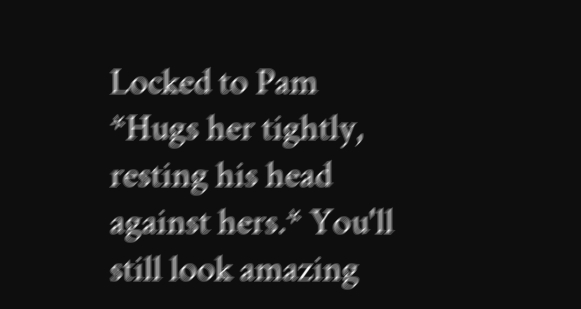Locked to Pam
*Hugs her tightly, resting his head against hers.* You'll still look amazing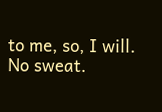to me, so, I will. No sweat.